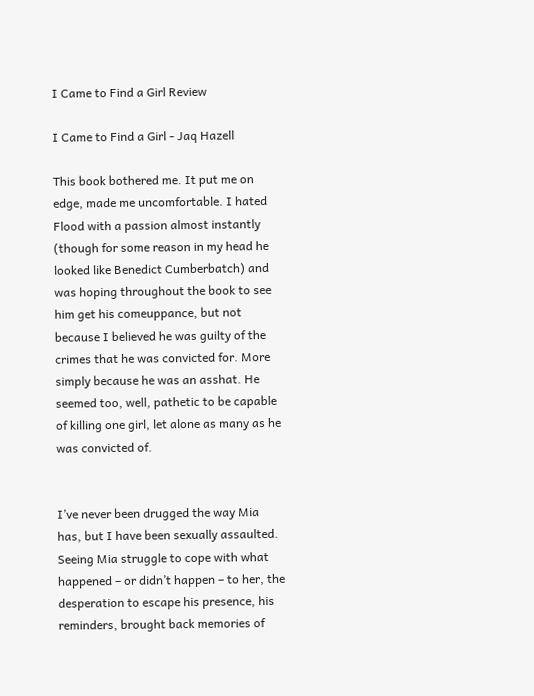I Came to Find a Girl Review

I Came to Find a Girl - Jaq Hazell

This book bothered me. It put me on edge, made me uncomfortable. I hated Flood with a passion almost instantly (though for some reason in my head he looked like Benedict Cumberbatch) and was hoping throughout the book to see him get his comeuppance, but not because I believed he was guilty of the crimes that he was convicted for. More simply because he was an asshat. He seemed too, well, pathetic to be capable of killing one girl, let alone as many as he was convicted of.


I’ve never been drugged the way Mia has, but I have been sexually assaulted. Seeing Mia struggle to cope with what happened – or didn’t happen – to her, the desperation to escape his presence, his reminders, brought back memories of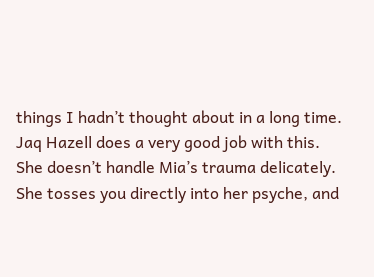things I hadn’t thought about in a long time. Jaq Hazell does a very good job with this. She doesn’t handle Mia’s trauma delicately. She tosses you directly into her psyche, and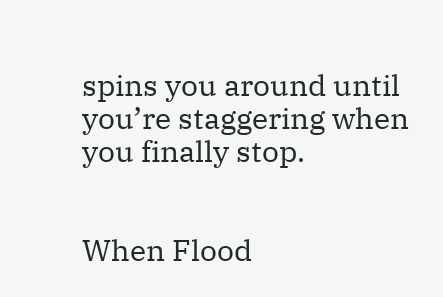spins you around until you’re staggering when you finally stop.


When Flood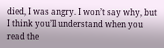died, I was angry. I won’t say why, but I think you’ll understand when you read the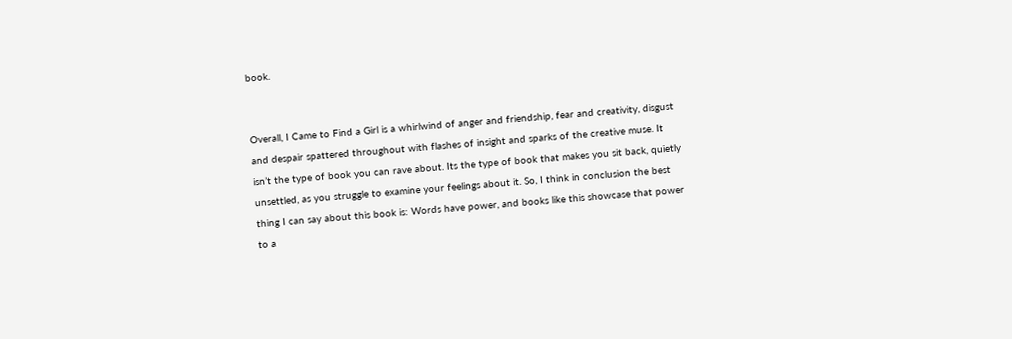book.


Overall, I Came to Find a Girl is a whirlwind of anger and friendship, fear and creativity, disgust and despair spattered throughout with flashes of insight and sparks of the creative muse. It isn’t the type of book you can rave about. Its the type of book that makes you sit back, quietly unsettled, as you struggle to examine your feelings about it. So, I think in conclusion the best thing I can say about this book is: Words have power, and books like this showcase that power to a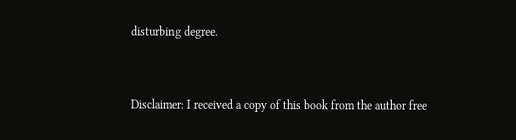disturbing degree.


Disclaimer: I received a copy of this book from the author free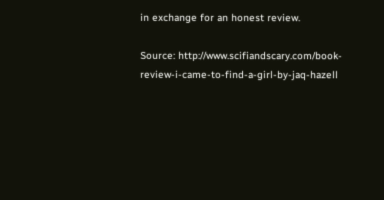in exchange for an honest review.

Source: http://www.scifiandscary.com/book-review-i-came-to-find-a-girl-by-jaq-hazell